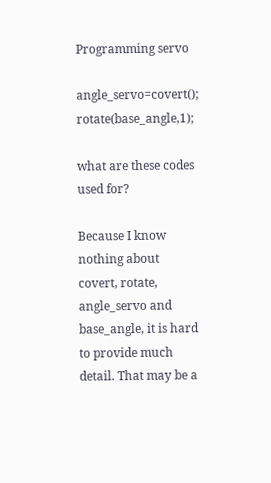Programming servo

angle_servo=covert(); rotate(base_angle,1);

what are these codes used for?

Because I know nothing about covert, rotate, angle_servo and base_angle, it is hard to provide much detail. That may be a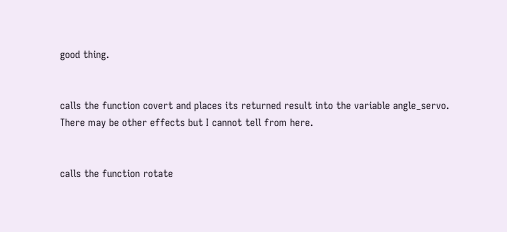good thing.


calls the function covert and places its returned result into the variable angle_servo. There may be other effects but I cannot tell from here.


calls the function rotate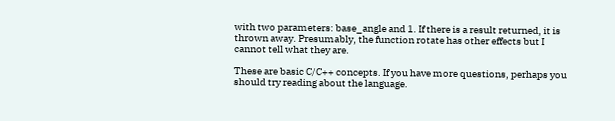with two parameters: base_angle and 1. If there is a result returned, it is thrown away. Presumably, the function rotate has other effects but I cannot tell what they are.

These are basic C/C++ concepts. If you have more questions, perhaps you should try reading about the language.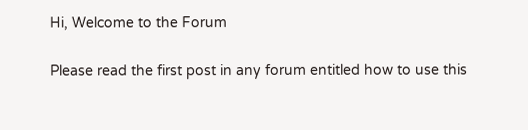Hi, Welcome to the Forum

Please read the first post in any forum entitled how to use this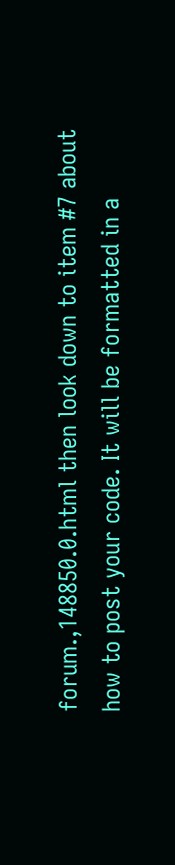forum.,148850.0.html then look down to item #7 about how to post your code. It will be formatted in a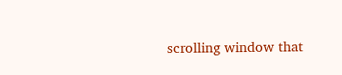scrolling window that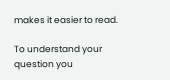makes it easier to read.

To understand your question you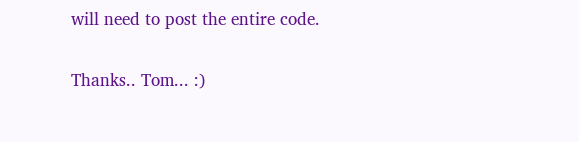will need to post the entire code.

Thanks.. Tom... :)